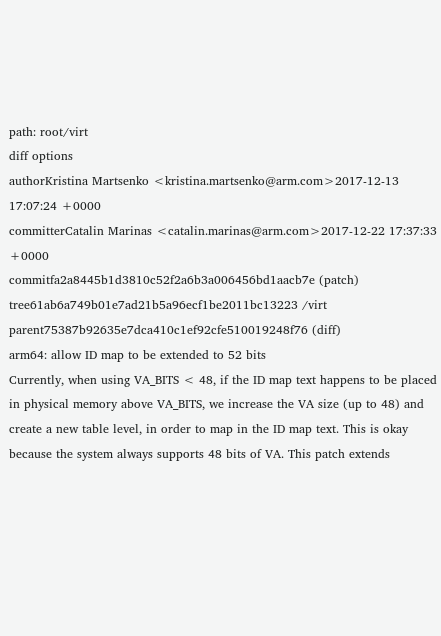path: root/virt
diff options
authorKristina Martsenko <kristina.martsenko@arm.com>2017-12-13 17:07:24 +0000
committerCatalin Marinas <catalin.marinas@arm.com>2017-12-22 17:37:33 +0000
commitfa2a8445b1d3810c52f2a6b3a006456bd1aacb7e (patch)
tree61ab6a749b01e7ad21b5a96ecf1be2011bc13223 /virt
parent75387b92635e7dca410c1ef92cfe510019248f76 (diff)
arm64: allow ID map to be extended to 52 bits
Currently, when using VA_BITS < 48, if the ID map text happens to be placed in physical memory above VA_BITS, we increase the VA size (up to 48) and create a new table level, in order to map in the ID map text. This is okay because the system always supports 48 bits of VA. This patch extends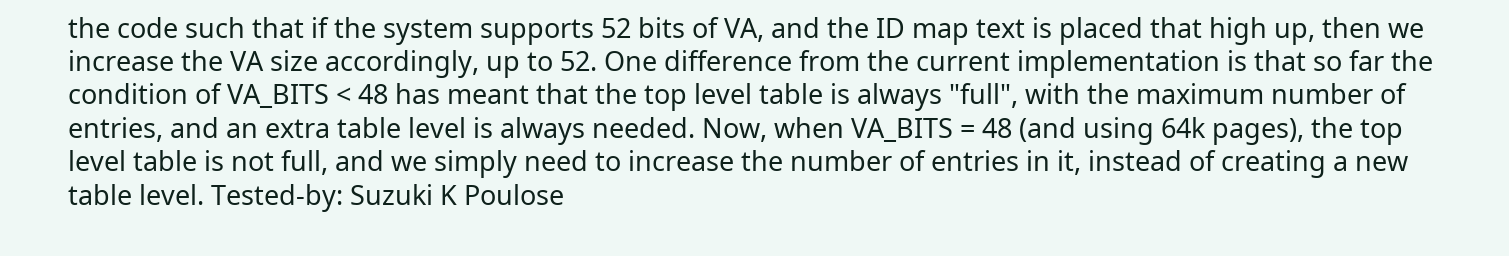the code such that if the system supports 52 bits of VA, and the ID map text is placed that high up, then we increase the VA size accordingly, up to 52. One difference from the current implementation is that so far the condition of VA_BITS < 48 has meant that the top level table is always "full", with the maximum number of entries, and an extra table level is always needed. Now, when VA_BITS = 48 (and using 64k pages), the top level table is not full, and we simply need to increase the number of entries in it, instead of creating a new table level. Tested-by: Suzuki K Poulose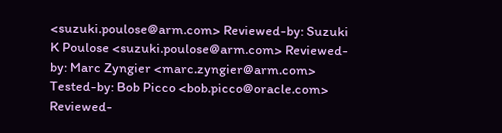<suzuki.poulose@arm.com> Reviewed-by: Suzuki K Poulose <suzuki.poulose@arm.com> Reviewed-by: Marc Zyngier <marc.zyngier@arm.com> Tested-by: Bob Picco <bob.picco@oracle.com> Reviewed-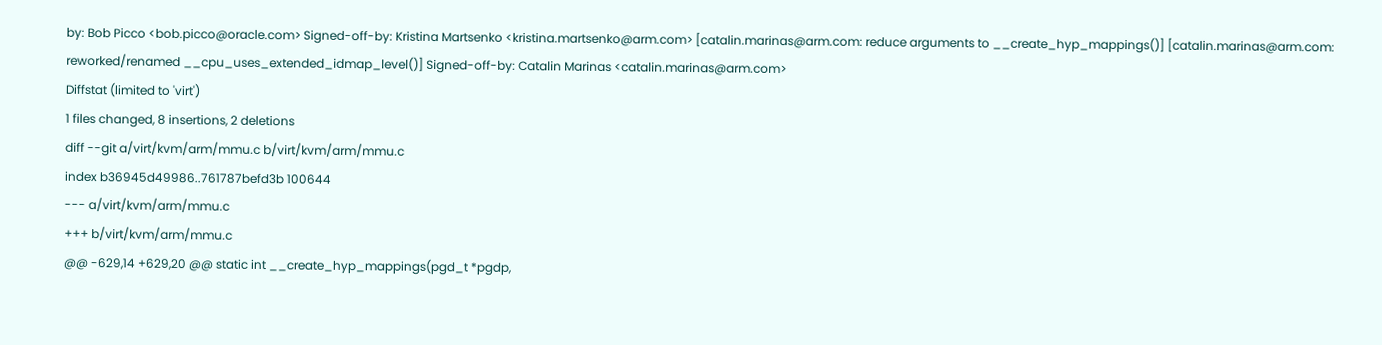by: Bob Picco <bob.picco@oracle.com> Signed-off-by: Kristina Martsenko <kristina.martsenko@arm.com> [catalin.marinas@arm.com: reduce arguments to __create_hyp_mappings()] [catalin.marinas@arm.com: reworked/renamed __cpu_uses_extended_idmap_level()] Signed-off-by: Catalin Marinas <catalin.marinas@arm.com>
Diffstat (limited to 'virt')
1 files changed, 8 insertions, 2 deletions
diff --git a/virt/kvm/arm/mmu.c b/virt/kvm/arm/mmu.c
index b36945d49986..761787befd3b 100644
--- a/virt/kvm/arm/mmu.c
+++ b/virt/kvm/arm/mmu.c
@@ -629,14 +629,20 @@ static int __create_hyp_mappings(pgd_t *pgdp,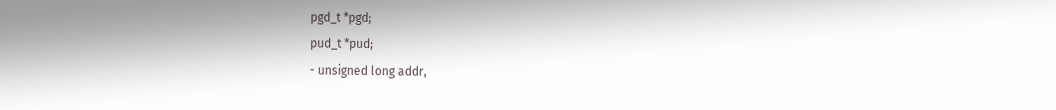pgd_t *pgd;
pud_t *pud;
- unsigned long addr,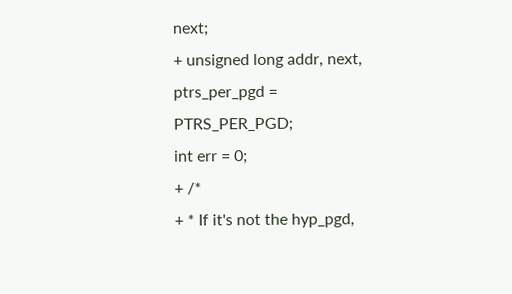next;
+ unsigned long addr, next, ptrs_per_pgd = PTRS_PER_PGD;
int err = 0;
+ /*
+ * If it's not the hyp_pgd,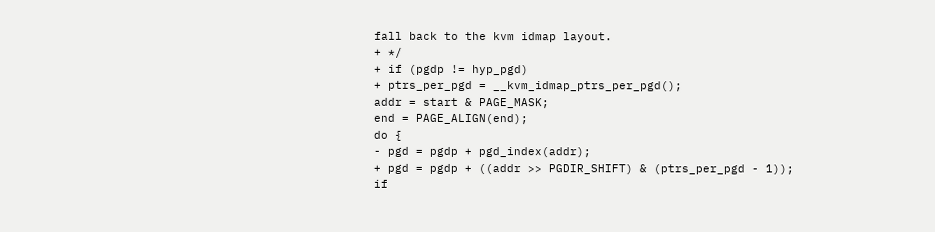fall back to the kvm idmap layout.
+ */
+ if (pgdp != hyp_pgd)
+ ptrs_per_pgd = __kvm_idmap_ptrs_per_pgd();
addr = start & PAGE_MASK;
end = PAGE_ALIGN(end);
do {
- pgd = pgdp + pgd_index(addr);
+ pgd = pgdp + ((addr >> PGDIR_SHIFT) & (ptrs_per_pgd - 1));
if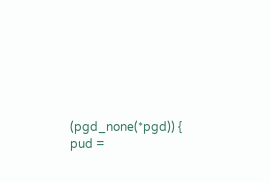(pgd_none(*pgd)) {
pud =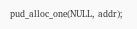pud_alloc_one(NULL, addr);